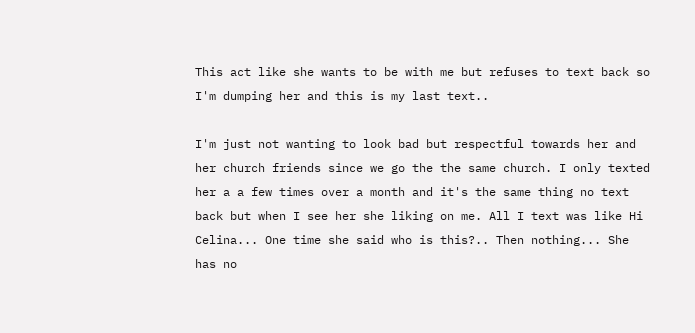This act like she wants to be with me but refuses to text back so I'm dumping her and this is my last text..

I'm just not wanting to look bad but respectful towards her and her church friends since we go the the same church. I only texted her a a few times over a month and it's the same thing no text back but when I see her she liking on me. All I text was like Hi Celina... One time she said who is this?.. Then nothing... She has no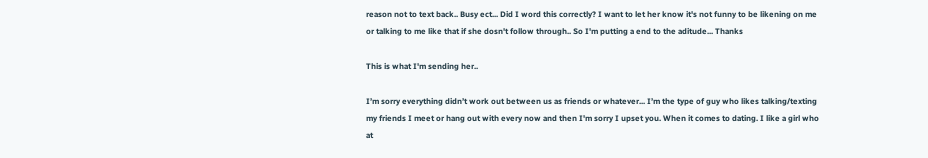reason not to text back.. Busy ect... Did I word this correctly? I want to let her know it's not funny to be likening on me or talking to me like that if she dosn't follow through.. So I'm putting a end to the aditude... Thanks

This is what I'm sending her..

I’m sorry everything didn’t work out between us as friends or whatever... I’m the type of guy who likes talking/texting my friends I meet or hang out with every now and then I'm sorry I upset you. When it comes to dating. I like a girl who at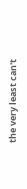the very least can't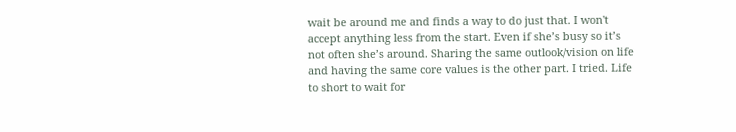wait be around me and finds a way to do just that. I won't accept anything less from the start. Even if she’s busy so it’s not often she’s around. Sharing the same outlook/vision on life and having the same core values is the other part. I tried. Life to short to wait for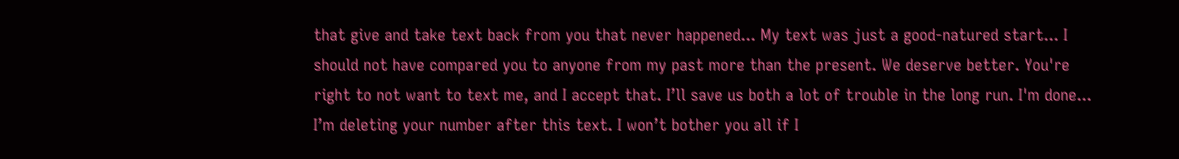that give and take text back from you that never happened... My text was just a good-natured start... I should not have compared you to anyone from my past more than the present. We deserve better. You're right to not want to text me, and I accept that. I’ll save us both a lot of trouble in the long run. I'm done... I’m deleting your number after this text. I won’t bother you all if I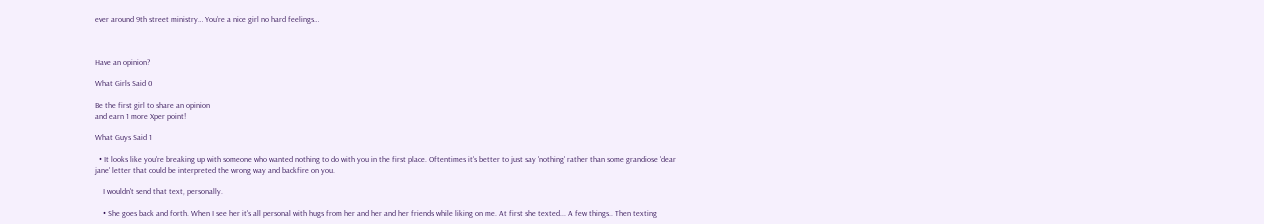ever around 9th street ministry… You’re a nice girl no hard feelings…



Have an opinion?

What Girls Said 0

Be the first girl to share an opinion
and earn 1 more Xper point!

What Guys Said 1

  • It looks like you're breaking up with someone who wanted nothing to do with you in the first place. Oftentimes it's better to just say 'nothing' rather than some grandiose 'dear jane' letter that could be interpreted the wrong way and backfire on you.

    I wouldn't send that text, personally.

    • She goes back and forth. When I see her it's all personal with hugs from her and her and her friends while liking on me. At first she texted... A few things.. Then texting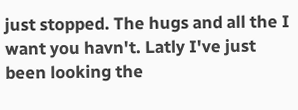just stopped. The hugs and all the I want you havn't. Latly I've just been looking the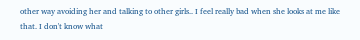other way avoiding her and talking to other girls.. I feel really bad when she looks at me like that. I don't know what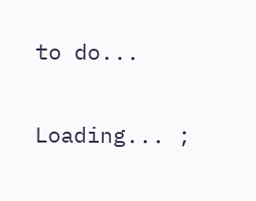to do...

Loading... ;